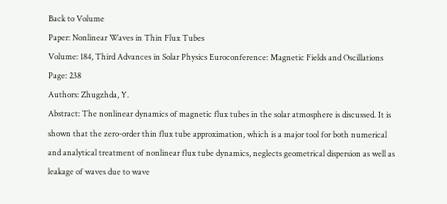Back to Volume
Paper: Nonlinear Waves in Thin Flux Tubes
Volume: 184, Third Advances in Solar Physics Euroconference: Magnetic Fields and Oscillations
Page: 238
Authors: Zhugzhda, Y.
Abstract: The nonlinear dynamics of magnetic flux tubes in the solar atmosphere is discussed. It is shown that the zero-order thin flux tube approximation, which is a major tool for both numerical and analytical treatment of nonlinear flux tube dynamics, neglects geometrical dispersion as well as leakage of waves due to wave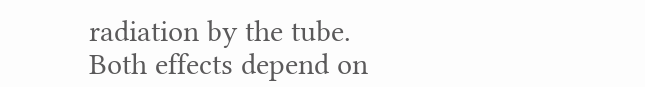radiation by the tube. Both effects depend on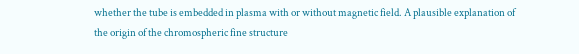whether the tube is embedded in plasma with or without magnetic field. A plausible explanation of the origin of the chromospheric fine structure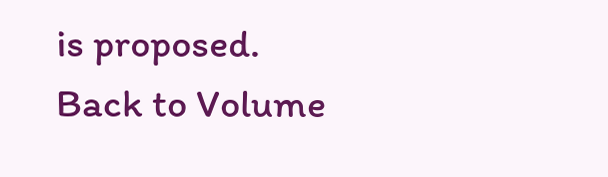is proposed.
Back to Volume